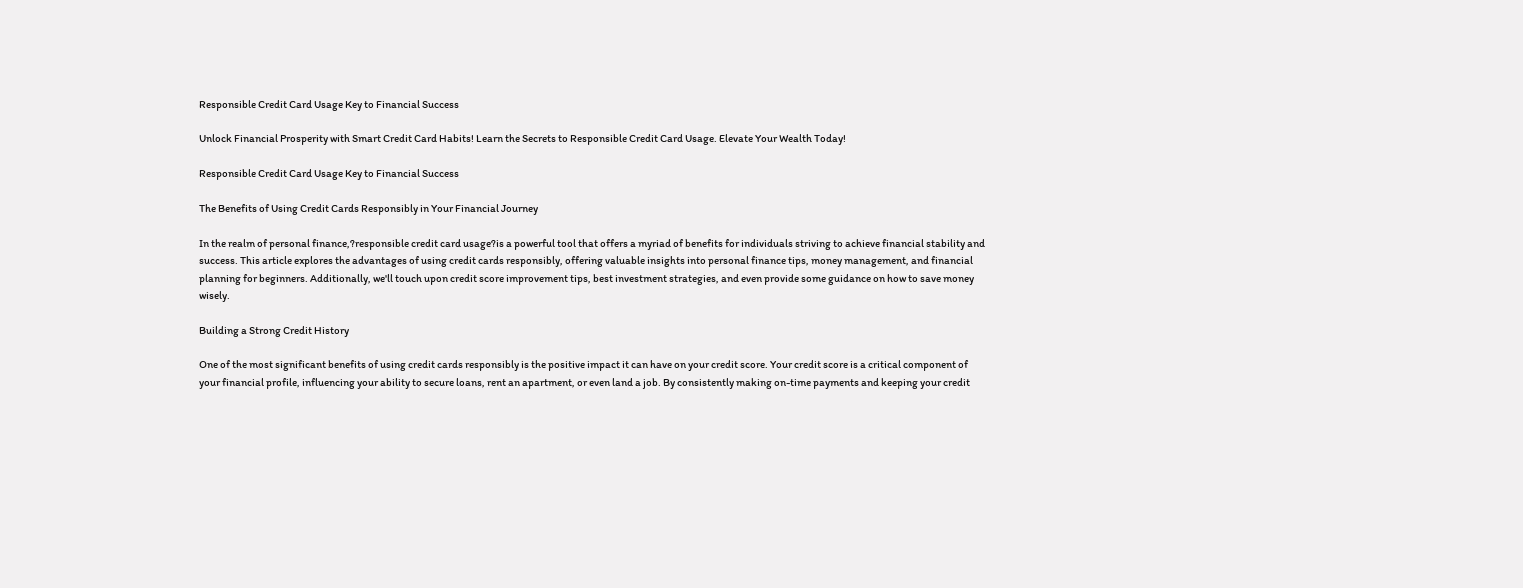Responsible Credit Card Usage Key to Financial Success

Unlock Financial Prosperity with Smart Credit Card Habits! Learn the Secrets to Responsible Credit Card Usage. Elevate Your Wealth Today!

Responsible Credit Card Usage Key to Financial Success

The Benefits of Using Credit Cards Responsibly in Your Financial Journey

In the realm of personal finance,?responsible credit card usage?is a powerful tool that offers a myriad of benefits for individuals striving to achieve financial stability and success. This article explores the advantages of using credit cards responsibly, offering valuable insights into personal finance tips, money management, and financial planning for beginners. Additionally, we'll touch upon credit score improvement tips, best investment strategies, and even provide some guidance on how to save money wisely.

Building a Strong Credit History

One of the most significant benefits of using credit cards responsibly is the positive impact it can have on your credit score. Your credit score is a critical component of your financial profile, influencing your ability to secure loans, rent an apartment, or even land a job. By consistently making on-time payments and keeping your credit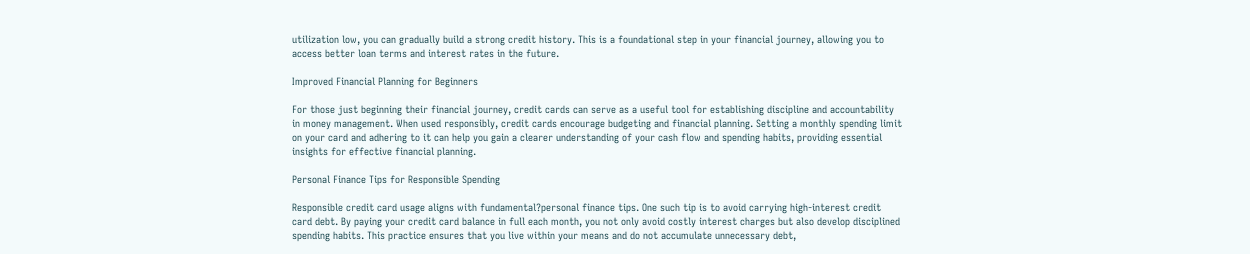utilization low, you can gradually build a strong credit history. This is a foundational step in your financial journey, allowing you to access better loan terms and interest rates in the future.

Improved Financial Planning for Beginners

For those just beginning their financial journey, credit cards can serve as a useful tool for establishing discipline and accountability in money management. When used responsibly, credit cards encourage budgeting and financial planning. Setting a monthly spending limit on your card and adhering to it can help you gain a clearer understanding of your cash flow and spending habits, providing essential insights for effective financial planning.

Personal Finance Tips for Responsible Spending

Responsible credit card usage aligns with fundamental?personal finance tips. One such tip is to avoid carrying high-interest credit card debt. By paying your credit card balance in full each month, you not only avoid costly interest charges but also develop disciplined spending habits. This practice ensures that you live within your means and do not accumulate unnecessary debt,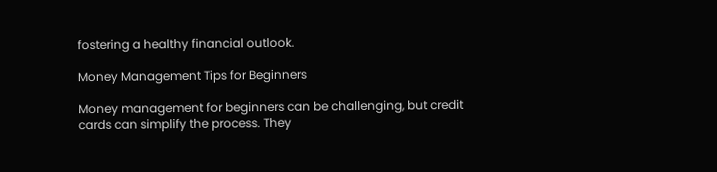fostering a healthy financial outlook.

Money Management Tips for Beginners

Money management for beginners can be challenging, but credit cards can simplify the process. They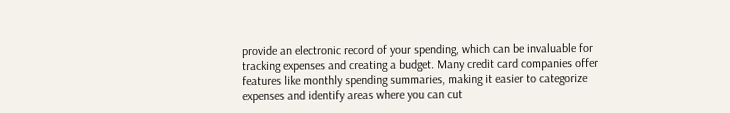provide an electronic record of your spending, which can be invaluable for tracking expenses and creating a budget. Many credit card companies offer features like monthly spending summaries, making it easier to categorize expenses and identify areas where you can cut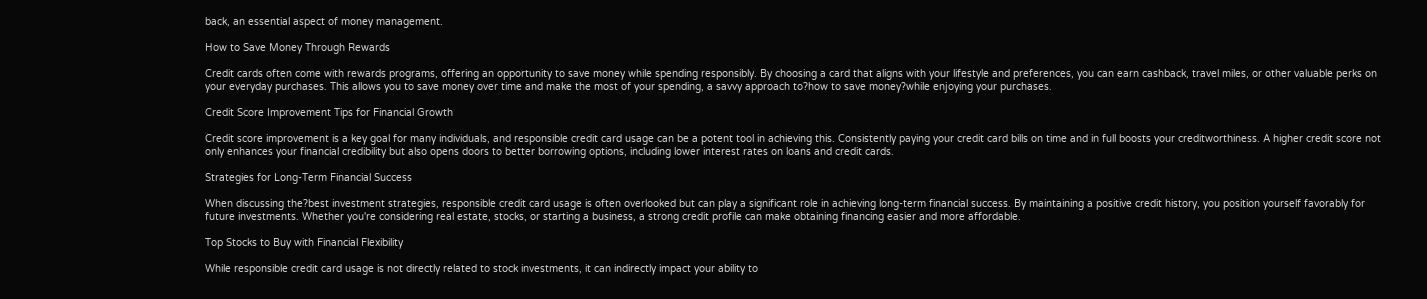back, an essential aspect of money management.

How to Save Money Through Rewards

Credit cards often come with rewards programs, offering an opportunity to save money while spending responsibly. By choosing a card that aligns with your lifestyle and preferences, you can earn cashback, travel miles, or other valuable perks on your everyday purchases. This allows you to save money over time and make the most of your spending, a savvy approach to?how to save money?while enjoying your purchases.

Credit Score Improvement Tips for Financial Growth

Credit score improvement is a key goal for many individuals, and responsible credit card usage can be a potent tool in achieving this. Consistently paying your credit card bills on time and in full boosts your creditworthiness. A higher credit score not only enhances your financial credibility but also opens doors to better borrowing options, including lower interest rates on loans and credit cards.

Strategies for Long-Term Financial Success

When discussing the?best investment strategies, responsible credit card usage is often overlooked but can play a significant role in achieving long-term financial success. By maintaining a positive credit history, you position yourself favorably for future investments. Whether you're considering real estate, stocks, or starting a business, a strong credit profile can make obtaining financing easier and more affordable.

Top Stocks to Buy with Financial Flexibility

While responsible credit card usage is not directly related to stock investments, it can indirectly impact your ability to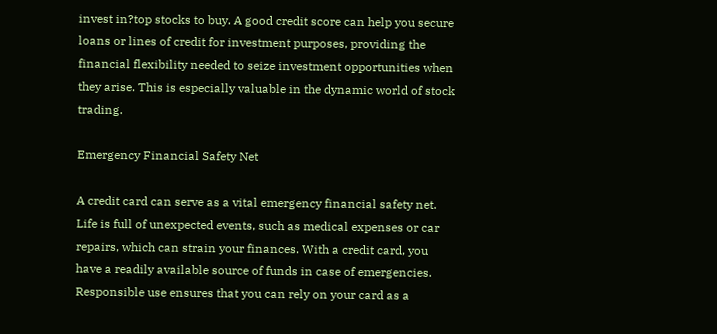invest in?top stocks to buy. A good credit score can help you secure loans or lines of credit for investment purposes, providing the financial flexibility needed to seize investment opportunities when they arise. This is especially valuable in the dynamic world of stock trading.

Emergency Financial Safety Net

A credit card can serve as a vital emergency financial safety net. Life is full of unexpected events, such as medical expenses or car repairs, which can strain your finances. With a credit card, you have a readily available source of funds in case of emergencies. Responsible use ensures that you can rely on your card as a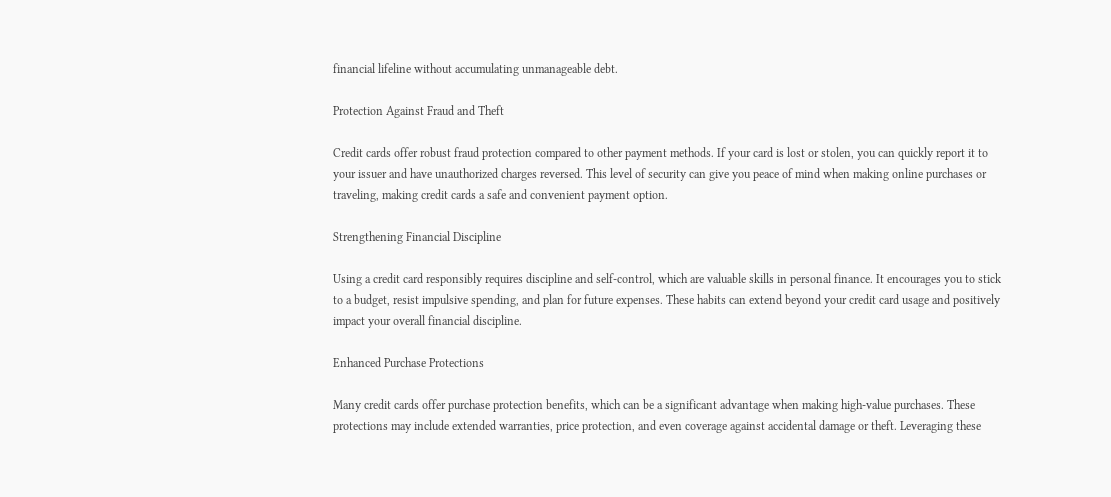financial lifeline without accumulating unmanageable debt.

Protection Against Fraud and Theft

Credit cards offer robust fraud protection compared to other payment methods. If your card is lost or stolen, you can quickly report it to your issuer and have unauthorized charges reversed. This level of security can give you peace of mind when making online purchases or traveling, making credit cards a safe and convenient payment option.

Strengthening Financial Discipline

Using a credit card responsibly requires discipline and self-control, which are valuable skills in personal finance. It encourages you to stick to a budget, resist impulsive spending, and plan for future expenses. These habits can extend beyond your credit card usage and positively impact your overall financial discipline.

Enhanced Purchase Protections

Many credit cards offer purchase protection benefits, which can be a significant advantage when making high-value purchases. These protections may include extended warranties, price protection, and even coverage against accidental damage or theft. Leveraging these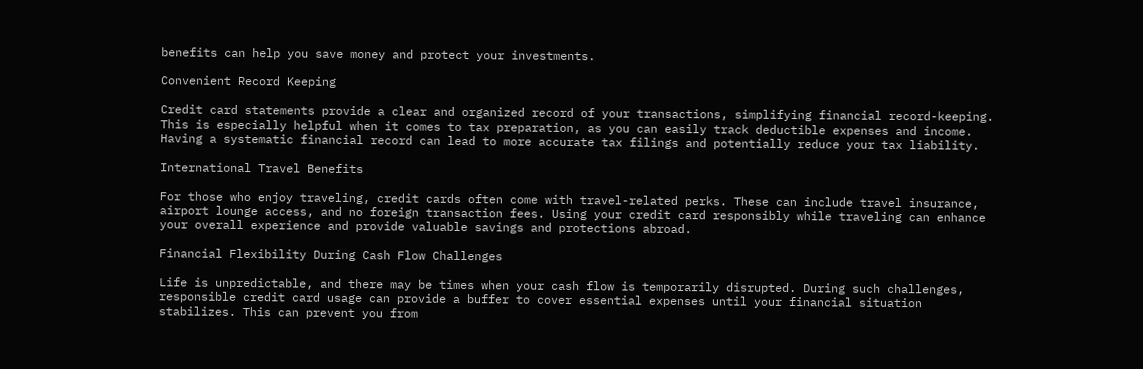benefits can help you save money and protect your investments.

Convenient Record Keeping

Credit card statements provide a clear and organized record of your transactions, simplifying financial record-keeping. This is especially helpful when it comes to tax preparation, as you can easily track deductible expenses and income. Having a systematic financial record can lead to more accurate tax filings and potentially reduce your tax liability.

International Travel Benefits

For those who enjoy traveling, credit cards often come with travel-related perks. These can include travel insurance, airport lounge access, and no foreign transaction fees. Using your credit card responsibly while traveling can enhance your overall experience and provide valuable savings and protections abroad.

Financial Flexibility During Cash Flow Challenges

Life is unpredictable, and there may be times when your cash flow is temporarily disrupted. During such challenges, responsible credit card usage can provide a buffer to cover essential expenses until your financial situation stabilizes. This can prevent you from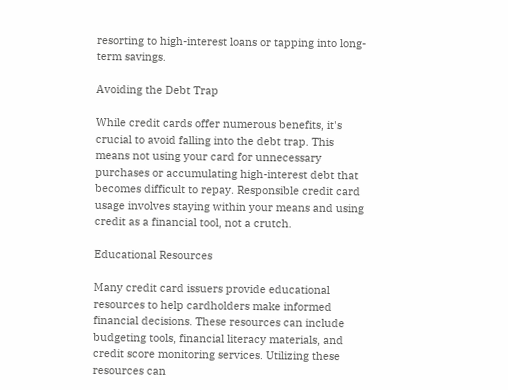resorting to high-interest loans or tapping into long-term savings.

Avoiding the Debt Trap

While credit cards offer numerous benefits, it's crucial to avoid falling into the debt trap. This means not using your card for unnecessary purchases or accumulating high-interest debt that becomes difficult to repay. Responsible credit card usage involves staying within your means and using credit as a financial tool, not a crutch.

Educational Resources

Many credit card issuers provide educational resources to help cardholders make informed financial decisions. These resources can include budgeting tools, financial literacy materials, and credit score monitoring services. Utilizing these resources can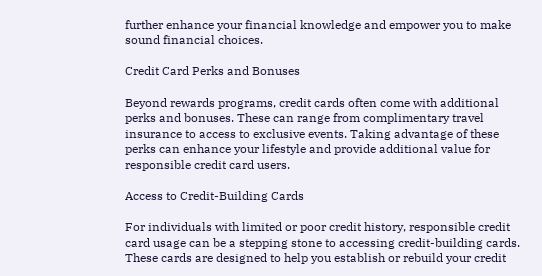further enhance your financial knowledge and empower you to make sound financial choices.

Credit Card Perks and Bonuses

Beyond rewards programs, credit cards often come with additional perks and bonuses. These can range from complimentary travel insurance to access to exclusive events. Taking advantage of these perks can enhance your lifestyle and provide additional value for responsible credit card users.

Access to Credit-Building Cards

For individuals with limited or poor credit history, responsible credit card usage can be a stepping stone to accessing credit-building cards. These cards are designed to help you establish or rebuild your credit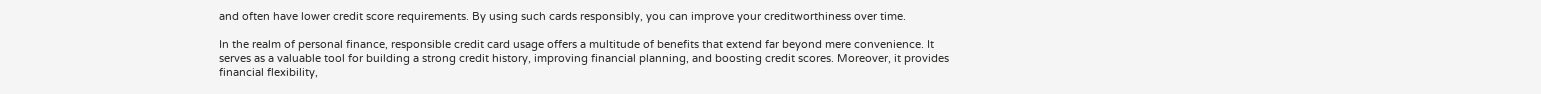and often have lower credit score requirements. By using such cards responsibly, you can improve your creditworthiness over time.

In the realm of personal finance, responsible credit card usage offers a multitude of benefits that extend far beyond mere convenience. It serves as a valuable tool for building a strong credit history, improving financial planning, and boosting credit scores. Moreover, it provides financial flexibility,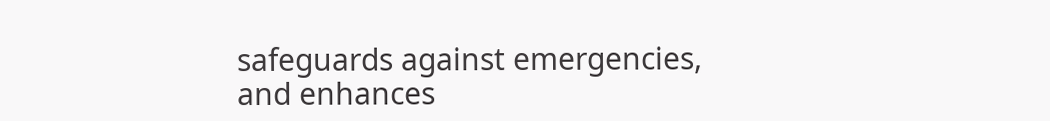safeguards against emergencies, and enhances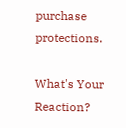purchase protections.

What's Your Reaction?